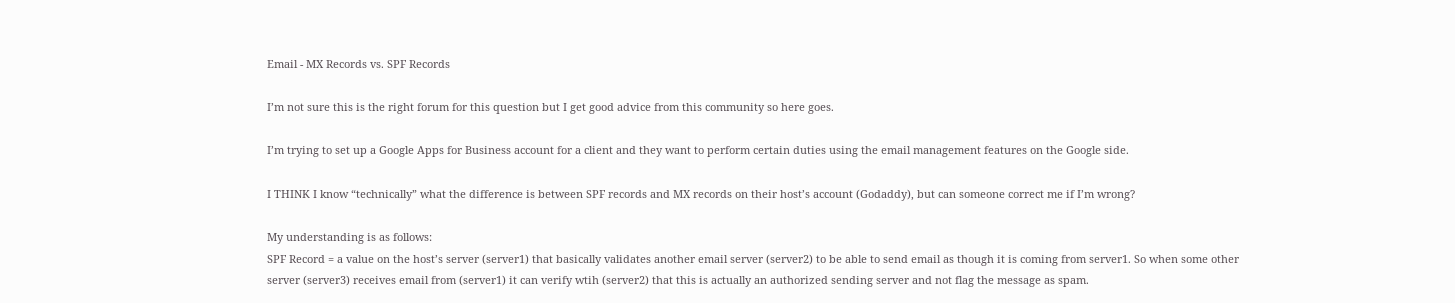Email - MX Records vs. SPF Records

I’m not sure this is the right forum for this question but I get good advice from this community so here goes.

I’m trying to set up a Google Apps for Business account for a client and they want to perform certain duties using the email management features on the Google side.

I THINK I know “technically” what the difference is between SPF records and MX records on their host’s account (Godaddy), but can someone correct me if I’m wrong?

My understanding is as follows:
SPF Record = a value on the host’s server (server1) that basically validates another email server (server2) to be able to send email as though it is coming from server1. So when some other server (server3) receives email from (server1) it can verify wtih (server2) that this is actually an authorized sending server and not flag the message as spam.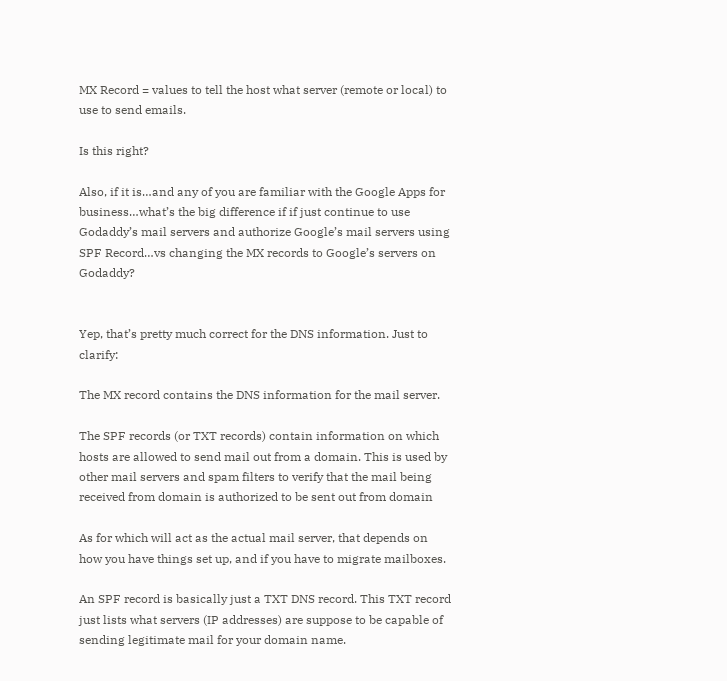MX Record = values to tell the host what server (remote or local) to use to send emails.

Is this right?

Also, if it is…and any of you are familiar with the Google Apps for business…what’s the big difference if if just continue to use Godaddy’s mail servers and authorize Google’s mail servers using SPF Record…vs changing the MX records to Google’s servers on Godaddy?


Yep, that’s pretty much correct for the DNS information. Just to clarify:

The MX record contains the DNS information for the mail server.

The SPF records (or TXT records) contain information on which hosts are allowed to send mail out from a domain. This is used by other mail servers and spam filters to verify that the mail being received from domain is authorized to be sent out from domain

As for which will act as the actual mail server, that depends on how you have things set up, and if you have to migrate mailboxes.

An SPF record is basically just a TXT DNS record. This TXT record just lists what servers (IP addresses) are suppose to be capable of sending legitimate mail for your domain name.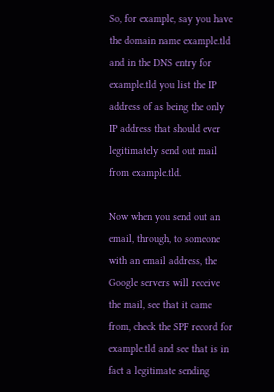So, for example, say you have the domain name example.tld and in the DNS entry for example.tld you list the IP address of as being the only IP address that should ever legitimately send out mail from example.tld.

Now when you send out an email, through, to someone with an email address, the Google servers will receive the mail, see that it came from, check the SPF record for example.tld and see that is in fact a legitimate sending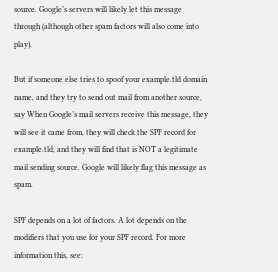source. Google’s servers will likely let this message through (although other spam factors will also come into play).

But if someone else tries to spoof your example.tld domain name, and they try to send out mail from another source, say When Google’s mail servers receive this message, they will see it came from, they will check the SPF record for example.tld, and they will find that is NOT a legitimate mail sending source. Google will likely flag this message as spam.

SPF depends on a lot of factors. A lot depends on the modifiers that you use for your SPF record. For more information this, see: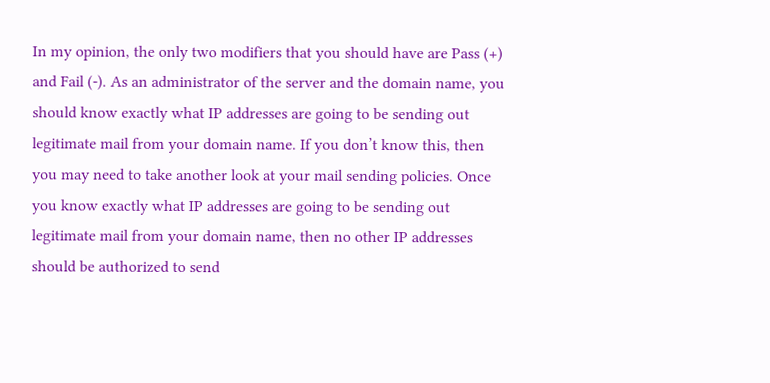In my opinion, the only two modifiers that you should have are Pass (+) and Fail (-). As an administrator of the server and the domain name, you should know exactly what IP addresses are going to be sending out legitimate mail from your domain name. If you don’t know this, then you may need to take another look at your mail sending policies. Once you know exactly what IP addresses are going to be sending out legitimate mail from your domain name, then no other IP addresses should be authorized to send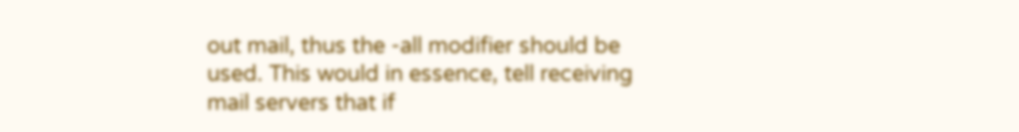out mail, thus the -all modifier should be used. This would in essence, tell receiving mail servers that if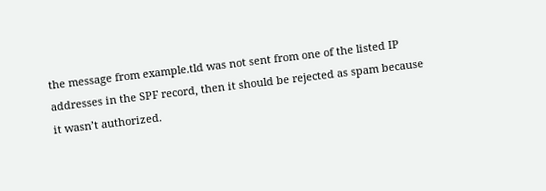the message from example.tld was not sent from one of the listed IP addresses in the SPF record, then it should be rejected as spam because it wasn’t authorized.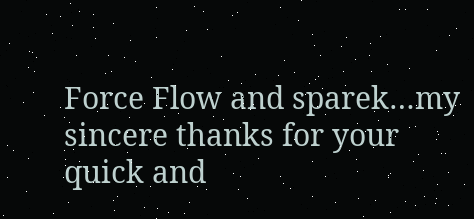Force Flow and sparek…my sincere thanks for your quick and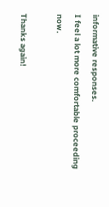informative responses.
I feel a lot more comfortable proceeding now.

Thanks again!